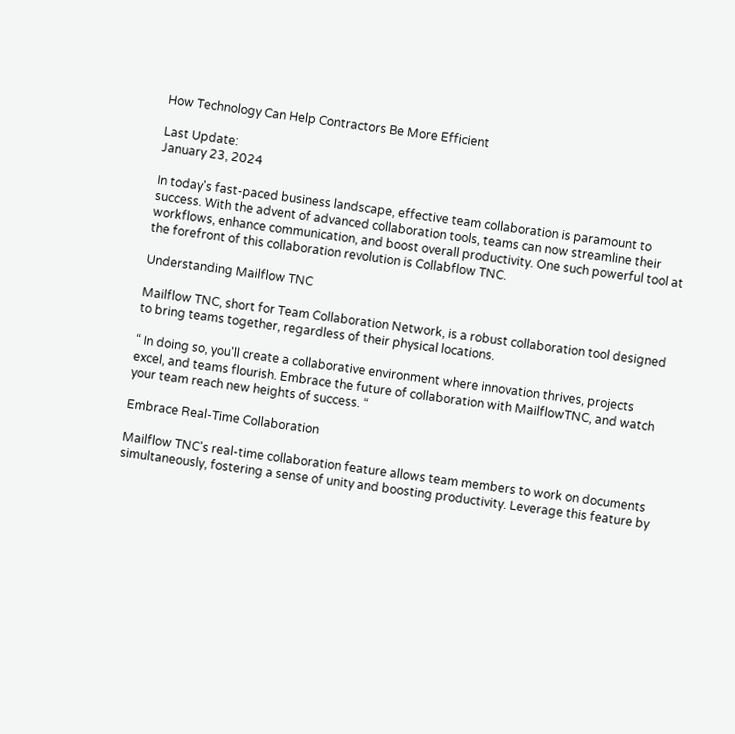How Technology Can Help Contractors Be More Efficient

Last Update:
January 23, 2024

In today's fast-paced business landscape, effective team collaboration is paramount to success. With the advent of advanced collaboration tools, teams can now streamline their workflows, enhance communication, and boost overall productivity. One such powerful tool at the forefront of this collaboration revolution is Collabflow TNC.

Understanding Mailflow TNC

Mailflow TNC, short for Team Collaboration Network, is a robust collaboration tool designed to bring teams together, regardless of their physical locations.

“ In doing so, you'll create a collaborative environment where innovation thrives, projects excel, and teams flourish. Embrace the future of collaboration with MailflowTNC, and watch your team reach new heights of success. “

Embrace Real-Time Collaboration

Mailflow TNC's real-time collaboration feature allows team members to work on documents simultaneously, fostering a sense of unity and boosting productivity. Leverage this feature by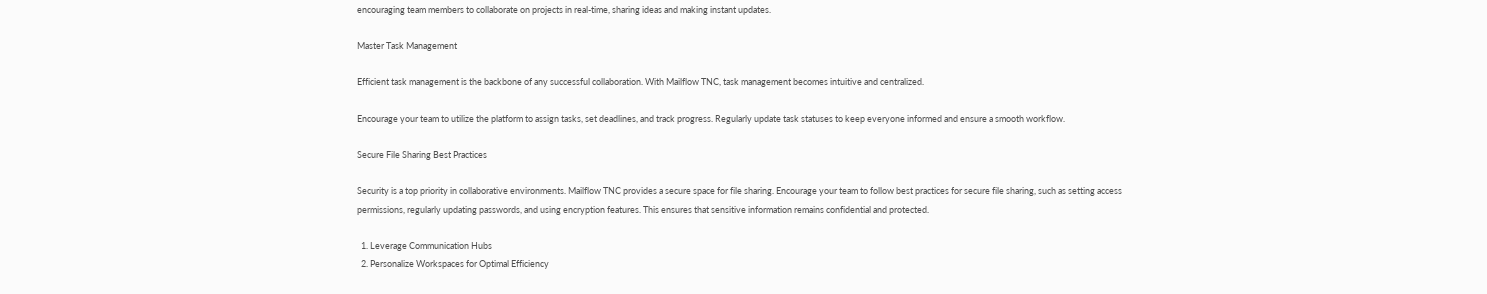encouraging team members to collaborate on projects in real-time, sharing ideas and making instant updates.

Master Task Management

Efficient task management is the backbone of any successful collaboration. With Mailflow TNC, task management becomes intuitive and centralized.

Encourage your team to utilize the platform to assign tasks, set deadlines, and track progress. Regularly update task statuses to keep everyone informed and ensure a smooth workflow.

Secure File Sharing Best Practices

Security is a top priority in collaborative environments. Mailflow TNC provides a secure space for file sharing. Encourage your team to follow best practices for secure file sharing, such as setting access permissions, regularly updating passwords, and using encryption features. This ensures that sensitive information remains confidential and protected.

  1. Leverage Communication Hubs
  2. Personalize Workspaces for Optimal Efficiency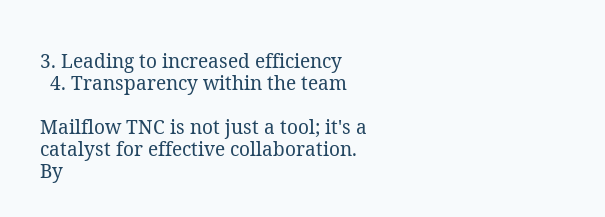3. Leading to increased efficiency
  4. Transparency within the team

Mailflow TNC is not just a tool; it's a catalyst for effective collaboration. By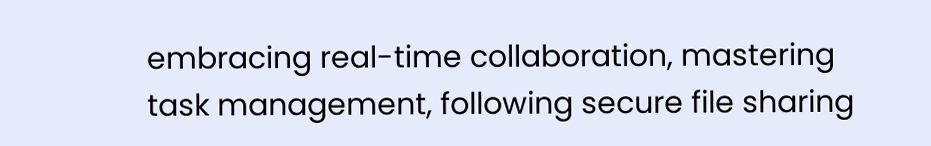embracing real-time collaboration, mastering task management, following secure file sharing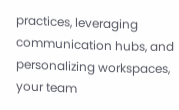practices, leveraging communication hubs, and personalizing workspaces, your team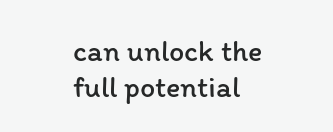can unlock the full potential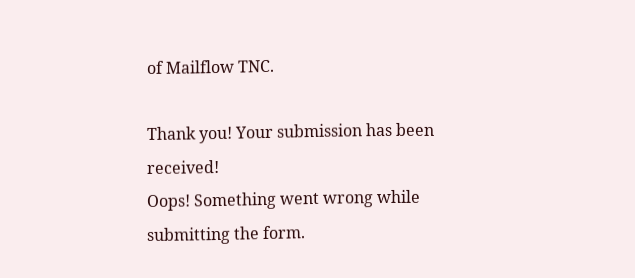of Mailflow TNC.

Thank you! Your submission has been received!
Oops! Something went wrong while submitting the form.